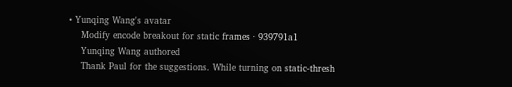• Yunqing Wang's avatar
    Modify encode breakout for static frames · 939791a1
    Yunqing Wang authored
    Thank Paul for the suggestions. While turning on static-thresh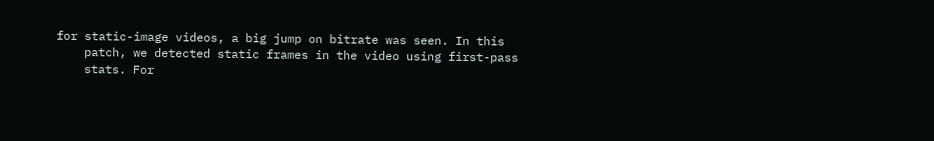for static-image videos, a big jump on bitrate was seen. In this
    patch, we detected static frames in the video using first-pass
    stats. For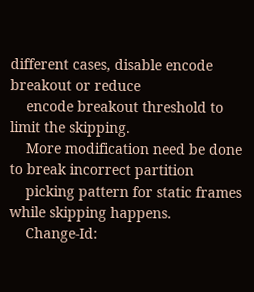different cases, disable encode breakout or reduce
    encode breakout threshold to limit the skipping.
    More modification need be done to break incorrect partition
    picking pattern for static frames while skipping happens.
    Change-Id: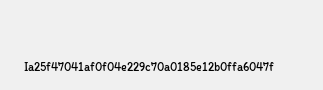Ia25f47041af0f04e229c70a0185e12b0ffa6047f